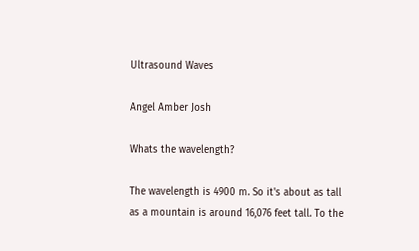Ultrasound Waves

Angel Amber Josh

Whats the wavelength?

The wavelength is 4900 m. So it's about as tall as a mountain is around 16,076 feet tall. To the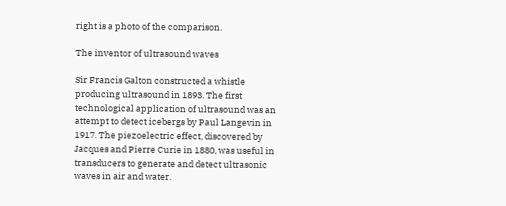right is a photo of the comparison.

The inventor of ultrasound waves

Sir Francis Galton constructed a whistle producing ultrasound in 1893. The first technological application of ultrasound was an attempt to detect icebergs by Paul Langevin in 1917. The piezoelectric effect, discovered by Jacques and Pierre Curie in 1880, was useful in transducers to generate and detect ultrasonic waves in air and water.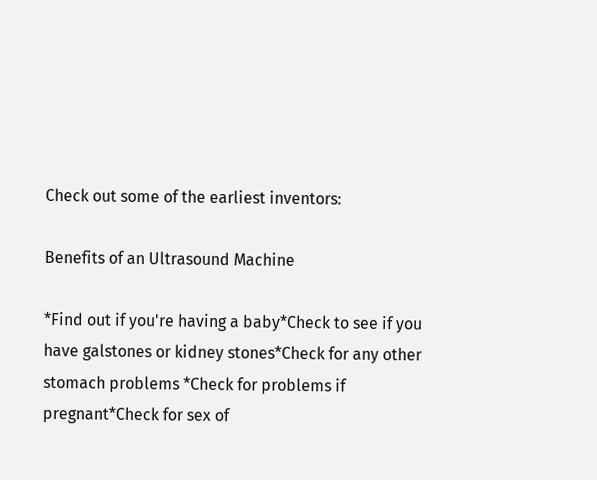Check out some of the earliest inventors:

Benefits of an Ultrasound Machine

*Find out if you're having a baby*Check to see if you have galstones or kidney stones*Check for any other stomach problems *Check for problems if pregnant*Check for sex of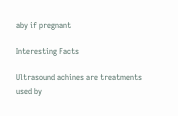aby if pregnant

Interesting Facts

Ultrasound achines are treatments used by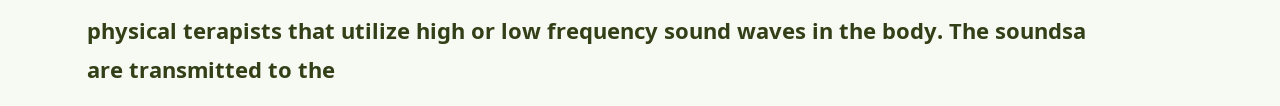physical terapists that utilize high or low frequency sound waves in the body. The soundsa are transmitted to the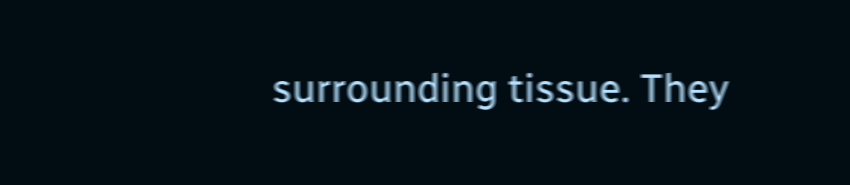surrounding tissue. They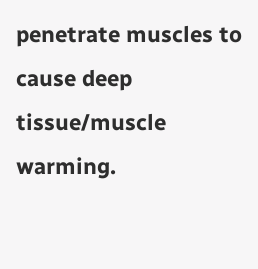penetrate muscles to cause deep tissue/muscle warming.